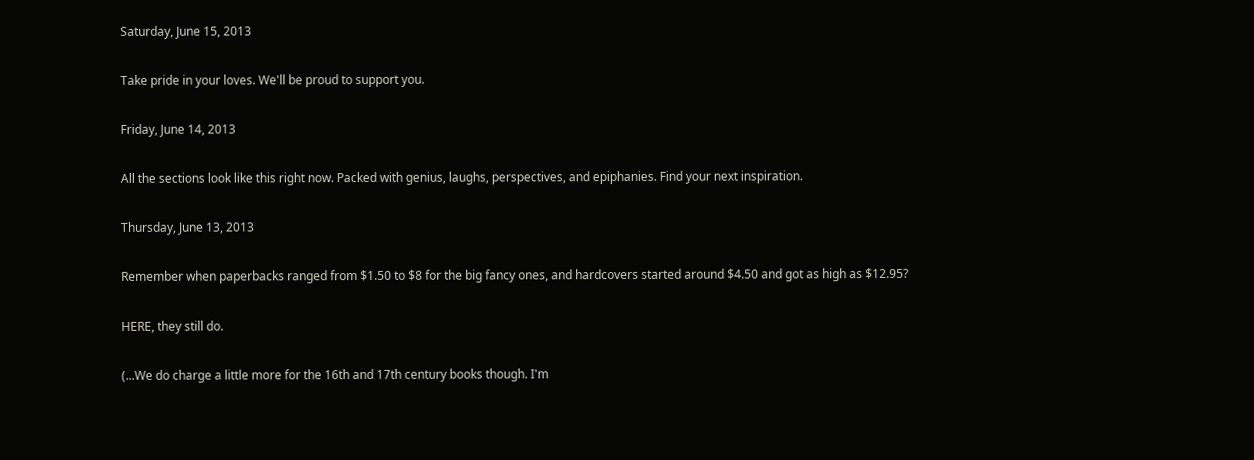Saturday, June 15, 2013

Take pride in your loves. We'll be proud to support you.

Friday, June 14, 2013

All the sections look like this right now. Packed with genius, laughs, perspectives, and epiphanies. Find your next inspiration.

Thursday, June 13, 2013

Remember when paperbacks ranged from $1.50 to $8 for the big fancy ones, and hardcovers started around $4.50 and got as high as $12.95?

HERE, they still do.

(...We do charge a little more for the 16th and 17th century books though. I'm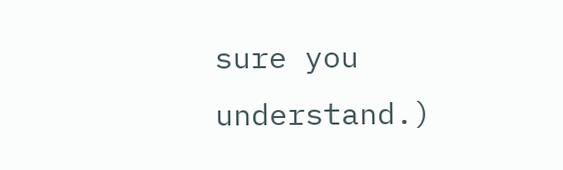sure you understand.)